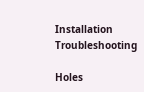Installation Troubleshooting

Holes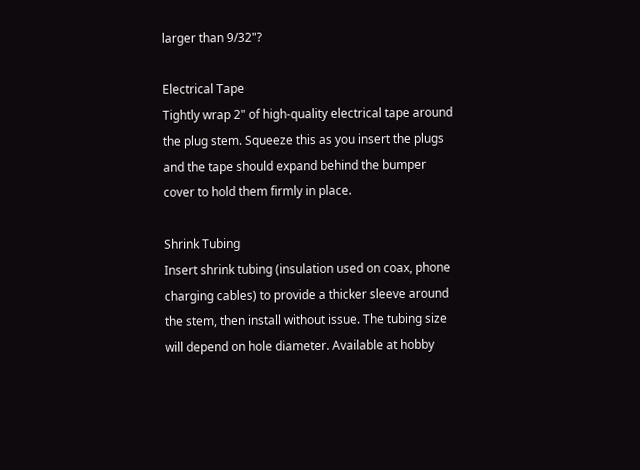larger than 9/32"?

Electrical Tape
Tightly wrap 2" of high-quality electrical tape around the plug stem. Squeeze this as you insert the plugs and the tape should expand behind the bumper cover to hold them firmly in place.

Shrink Tubing
Insert shrink tubing (insulation used on coax, phone charging cables) to provide a thicker sleeve around the stem, then install without issue. The tubing size will depend on hole diameter. Available at hobby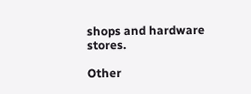shops and hardware stores.

Other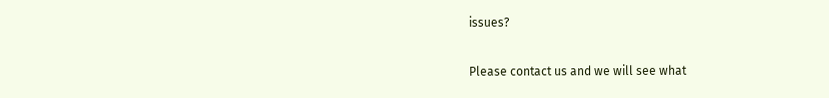issues?

Please contact us and we will see what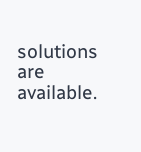solutions are available.